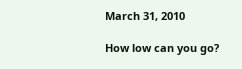March 31, 2010

How low can you go?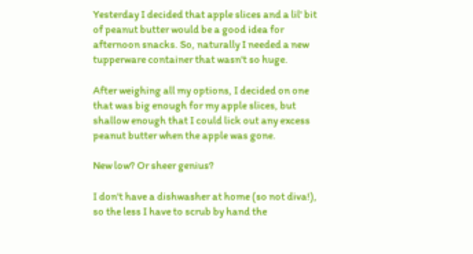Yesterday I decided that apple slices and a lil' bit of peanut butter would be a good idea for afternoon snacks. So, naturally I needed a new tupperware container that wasn't so huge.

After weighing all my options, I decided on one that was big enough for my apple slices, but shallow enough that I could lick out any excess peanut butter when the apple was gone.

New low? Or sheer genius?

I don't have a dishwasher at home (so not diva!), so the less I have to scrub by hand the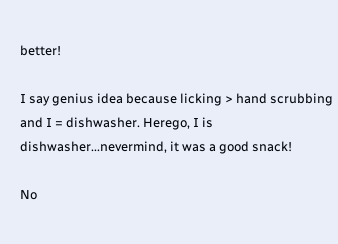better!

I say genius idea because licking > hand scrubbing and I = dishwasher. Herego, I is dishwasher...nevermind, it was a good snack!

No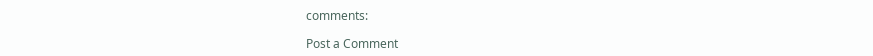comments:

Post a Comment